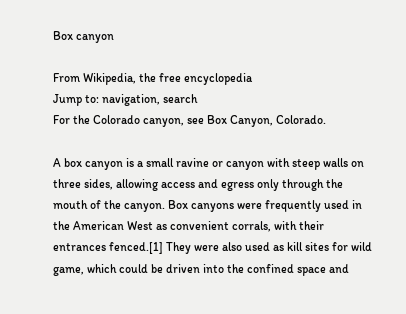Box canyon

From Wikipedia, the free encyclopedia
Jump to: navigation, search
For the Colorado canyon, see Box Canyon, Colorado.

A box canyon is a small ravine or canyon with steep walls on three sides, allowing access and egress only through the mouth of the canyon. Box canyons were frequently used in the American West as convenient corrals, with their entrances fenced.[1] They were also used as kill sites for wild game, which could be driven into the confined space and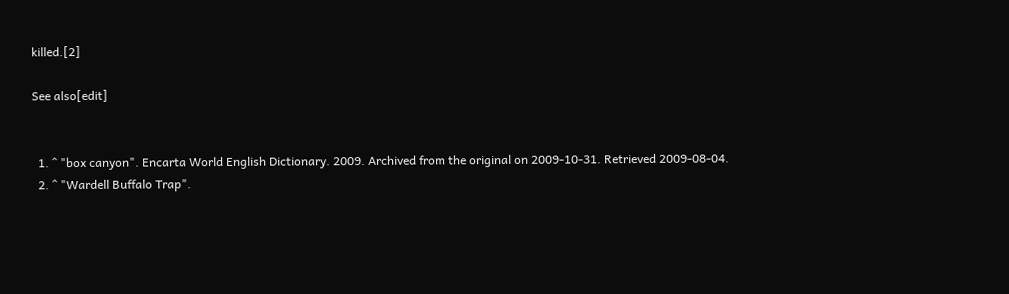killed.[2]

See also[edit]


  1. ^ "box canyon". Encarta World English Dictionary. 2009. Archived from the original on 2009-10-31. Retrieved 2009-08-04.
  2. ^ "Wardell Buffalo Trap".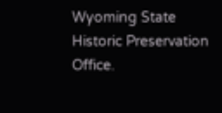Wyoming State Historic Preservation Office.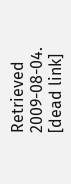Retrieved 2009-08-04. [dead link]